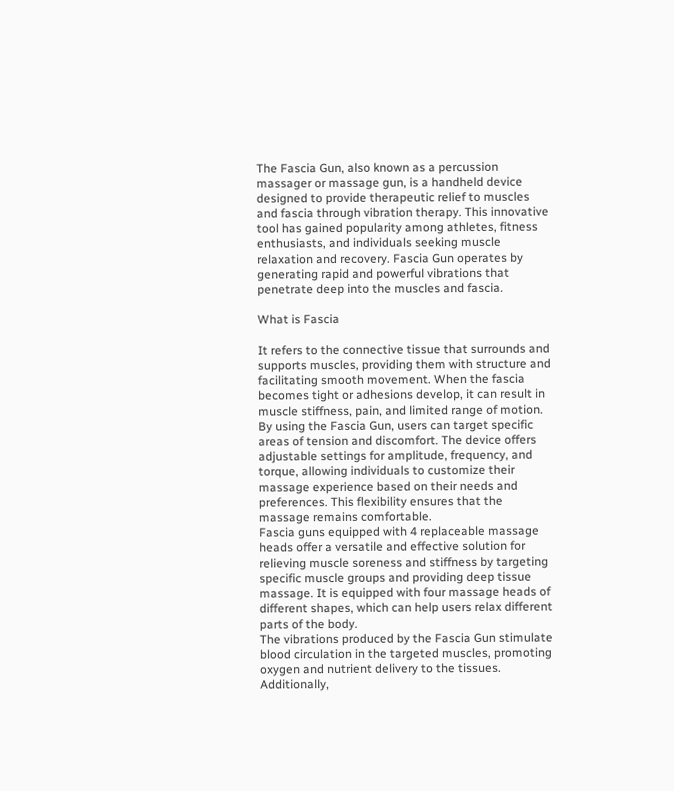The Fascia Gun, also known as a percussion massager or massage gun, is a handheld device designed to provide therapeutic relief to muscles and fascia through vibration therapy. This innovative tool has gained popularity among athletes, fitness enthusiasts, and individuals seeking muscle relaxation and recovery. Fascia Gun operates by generating rapid and powerful vibrations that penetrate deep into the muscles and fascia.

What is Fascia

It refers to the connective tissue that surrounds and supports muscles, providing them with structure and facilitating smooth movement. When the fascia becomes tight or adhesions develop, it can result in muscle stiffness, pain, and limited range of motion.
By using the Fascia Gun, users can target specific areas of tension and discomfort. The device offers adjustable settings for amplitude, frequency, and torque, allowing individuals to customize their massage experience based on their needs and preferences. This flexibility ensures that the massage remains comfortable.
Fascia guns equipped with 4 replaceable massage heads offer a versatile and effective solution for relieving muscle soreness and stiffness by targeting specific muscle groups and providing deep tissue massage. It is equipped with four massage heads of different shapes, which can help users relax different parts of the body.
The vibrations produced by the Fascia Gun stimulate blood circulation in the targeted muscles, promoting oxygen and nutrient delivery to the tissues. Additionally,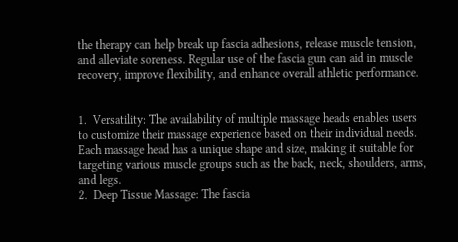the therapy can help break up fascia adhesions, release muscle tension, and alleviate soreness. Regular use of the fascia gun can aid in muscle recovery, improve flexibility, and enhance overall athletic performance.


1.  Versatility: The availability of multiple massage heads enables users to customize their massage experience based on their individual needs. Each massage head has a unique shape and size, making it suitable for targeting various muscle groups such as the back, neck, shoulders, arms, and legs.
2.  Deep Tissue Massage: The fascia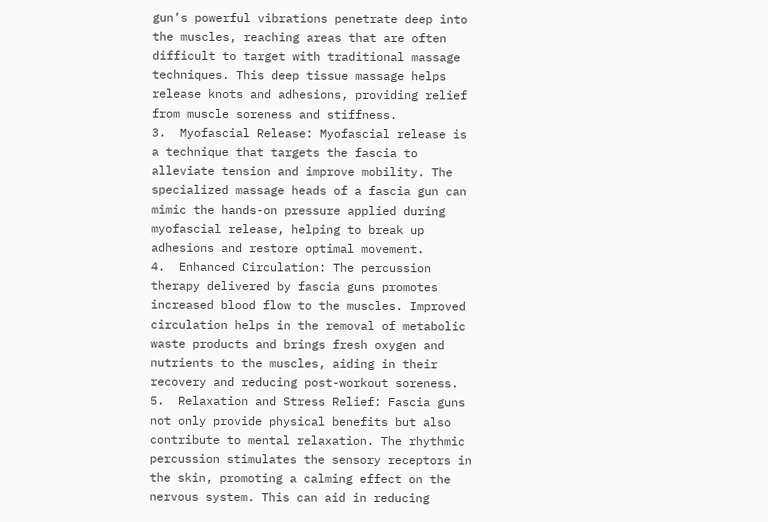gun’s powerful vibrations penetrate deep into the muscles, reaching areas that are often difficult to target with traditional massage techniques. This deep tissue massage helps release knots and adhesions, providing relief from muscle soreness and stiffness.
3.  Myofascial Release: Myofascial release is a technique that targets the fascia to alleviate tension and improve mobility. The specialized massage heads of a fascia gun can mimic the hands-on pressure applied during myofascial release, helping to break up adhesions and restore optimal movement.
4.  Enhanced Circulation: The percussion therapy delivered by fascia guns promotes increased blood flow to the muscles. Improved circulation helps in the removal of metabolic waste products and brings fresh oxygen and nutrients to the muscles, aiding in their recovery and reducing post-workout soreness.
5.  Relaxation and Stress Relief: Fascia guns not only provide physical benefits but also contribute to mental relaxation. The rhythmic percussion stimulates the sensory receptors in the skin, promoting a calming effect on the nervous system. This can aid in reducing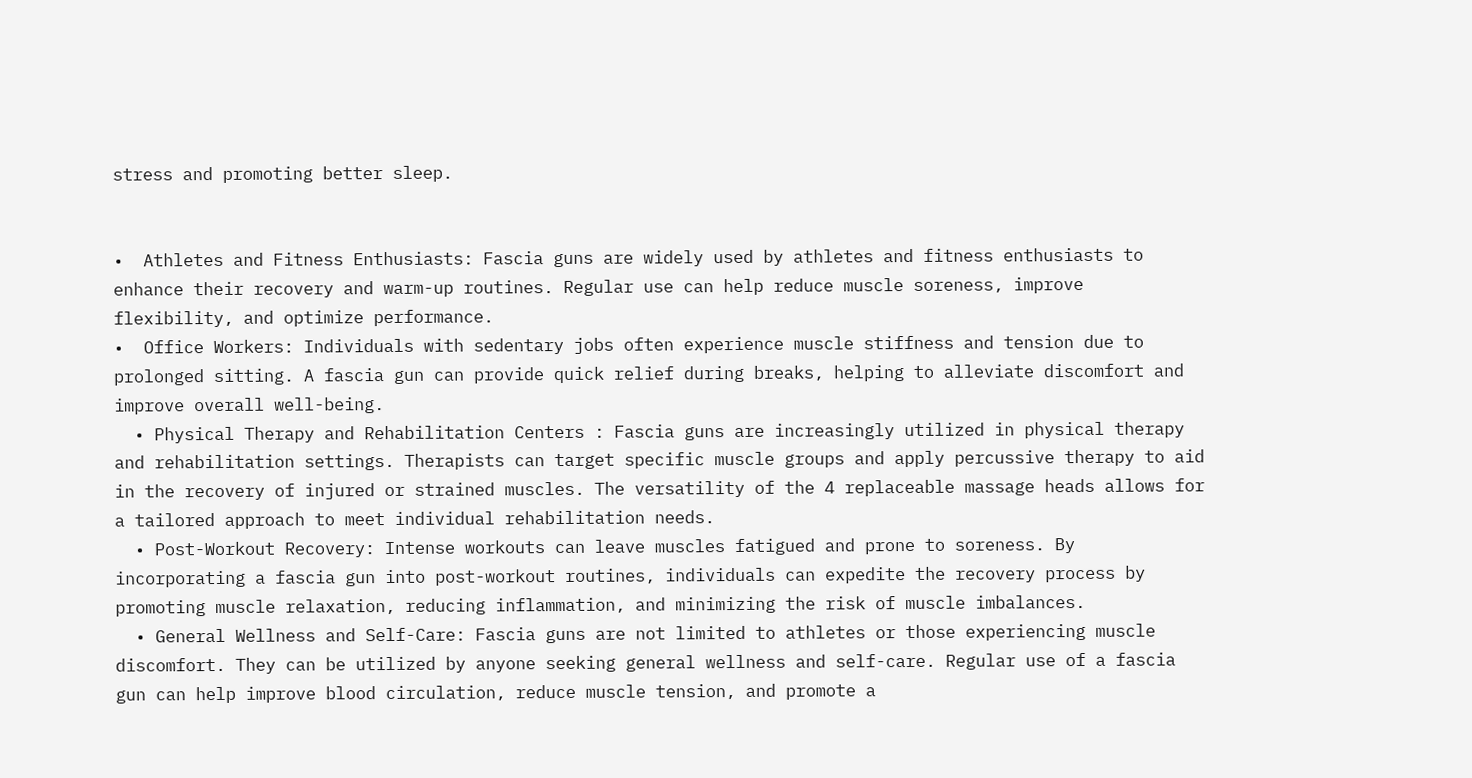stress and promoting better sleep.


•  Athletes and Fitness Enthusiasts: Fascia guns are widely used by athletes and fitness enthusiasts to enhance their recovery and warm-up routines. Regular use can help reduce muscle soreness, improve flexibility, and optimize performance.
•  Office Workers: Individuals with sedentary jobs often experience muscle stiffness and tension due to prolonged sitting. A fascia gun can provide quick relief during breaks, helping to alleviate discomfort and improve overall well-being.
  • Physical Therapy and Rehabilitation Centers : Fascia guns are increasingly utilized in physical therapy and rehabilitation settings. Therapists can target specific muscle groups and apply percussive therapy to aid in the recovery of injured or strained muscles. The versatility of the 4 replaceable massage heads allows for a tailored approach to meet individual rehabilitation needs.
  • Post-Workout Recovery: Intense workouts can leave muscles fatigued and prone to soreness. By incorporating a fascia gun into post-workout routines, individuals can expedite the recovery process by promoting muscle relaxation, reducing inflammation, and minimizing the risk of muscle imbalances.
  • General Wellness and Self-Care: Fascia guns are not limited to athletes or those experiencing muscle discomfort. They can be utilized by anyone seeking general wellness and self-care. Regular use of a fascia gun can help improve blood circulation, reduce muscle tension, and promote a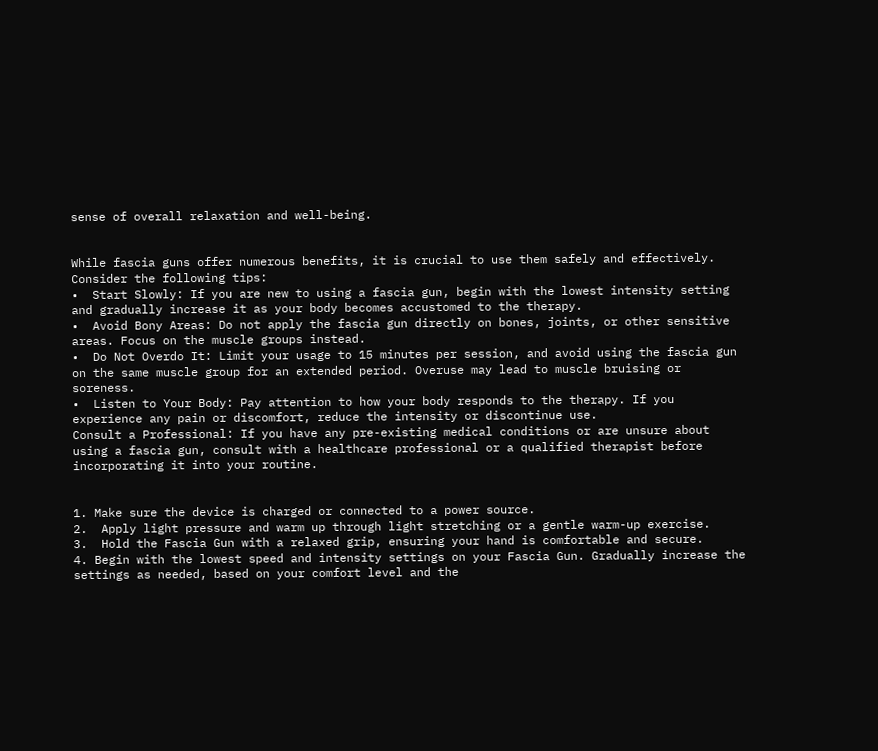sense of overall relaxation and well-being.


While fascia guns offer numerous benefits, it is crucial to use them safely and effectively. Consider the following tips:
•  Start Slowly: If you are new to using a fascia gun, begin with the lowest intensity setting and gradually increase it as your body becomes accustomed to the therapy.
•  Avoid Bony Areas: Do not apply the fascia gun directly on bones, joints, or other sensitive areas. Focus on the muscle groups instead.
•  Do Not Overdo It: Limit your usage to 15 minutes per session, and avoid using the fascia gun on the same muscle group for an extended period. Overuse may lead to muscle bruising or soreness.
•  Listen to Your Body: Pay attention to how your body responds to the therapy. If you experience any pain or discomfort, reduce the intensity or discontinue use.
Consult a Professional: If you have any pre-existing medical conditions or are unsure about using a fascia gun, consult with a healthcare professional or a qualified therapist before incorporating it into your routine.


1. Make sure the device is charged or connected to a power source.
2.  Apply light pressure and warm up through light stretching or a gentle warm-up exercise.
3.  Hold the Fascia Gun with a relaxed grip, ensuring your hand is comfortable and secure.
4. Begin with the lowest speed and intensity settings on your Fascia Gun. Gradually increase the settings as needed, based on your comfort level and the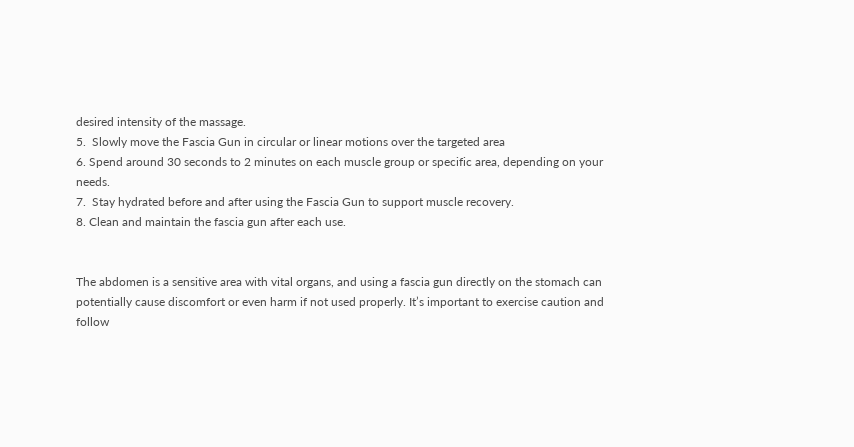desired intensity of the massage.
5.  Slowly move the Fascia Gun in circular or linear motions over the targeted area
6. Spend around 30 seconds to 2 minutes on each muscle group or specific area, depending on your needs.
7.  Stay hydrated before and after using the Fascia Gun to support muscle recovery.
8. Clean and maintain the fascia gun after each use.


The abdomen is a sensitive area with vital organs, and using a fascia gun directly on the stomach can potentially cause discomfort or even harm if not used properly. It’s important to exercise caution and follow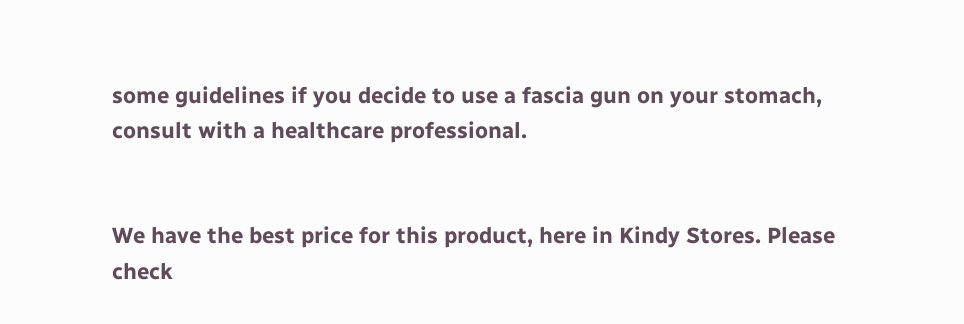some guidelines if you decide to use a fascia gun on your stomach, consult with a healthcare professional.


We have the best price for this product, here in Kindy Stores. Please check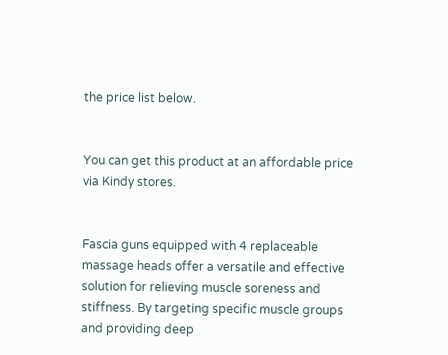the price list below.


You can get this product at an affordable price via Kindy stores.


Fascia guns equipped with 4 replaceable massage heads offer a versatile and effective solution for relieving muscle soreness and stiffness. By targeting specific muscle groups and providing deep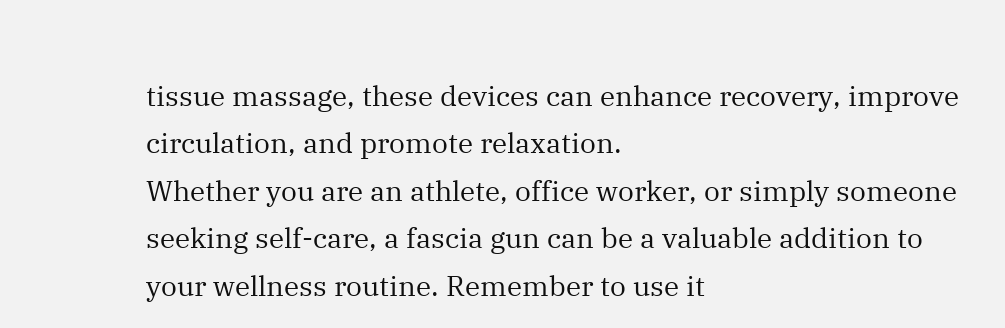tissue massage, these devices can enhance recovery, improve circulation, and promote relaxation.
Whether you are an athlete, office worker, or simply someone seeking self-care, a fascia gun can be a valuable addition to your wellness routine. Remember to use it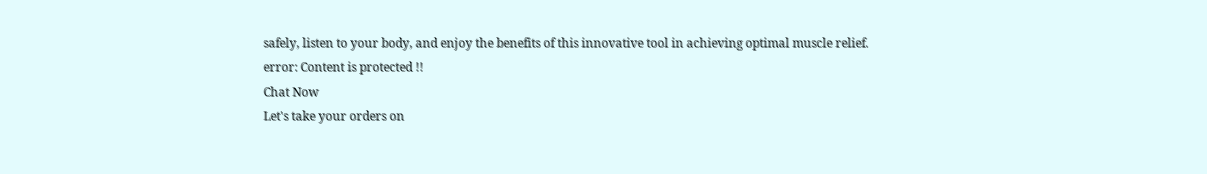safely, listen to your body, and enjoy the benefits of this innovative tool in achieving optimal muscle relief.
error: Content is protected !!
Chat Now
Let's take your orders on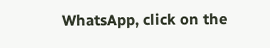WhatsApp, click on the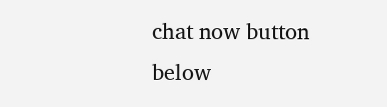chat now button below